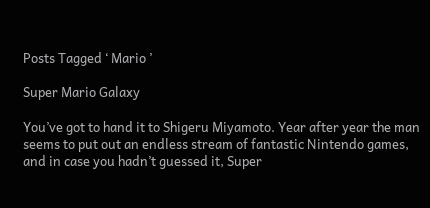Posts Tagged ‘ Mario ’

Super Mario Galaxy

You’ve got to hand it to Shigeru Miyamoto. Year after year the man seems to put out an endless stream of fantastic Nintendo games, and in case you hadn’t guessed it, Super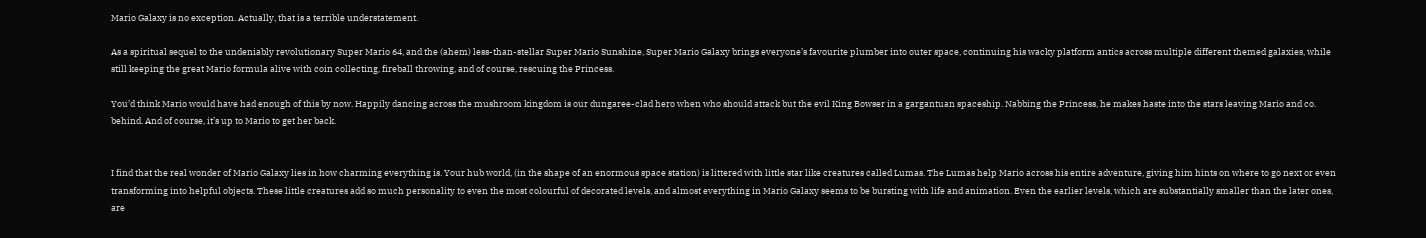Mario Galaxy is no exception. Actually, that is a terrible understatement.

As a spiritual sequel to the undeniably revolutionary Super Mario 64, and the (ahem) less-than-stellar Super Mario Sunshine, Super Mario Galaxy brings everyone’s favourite plumber into outer space, continuing his wacky platform antics across multiple different themed galaxies, while still keeping the great Mario formula alive with coin collecting, fireball throwing, and of course, rescuing the Princess.

You’d think Mario would have had enough of this by now. Happily dancing across the mushroom kingdom is our dungaree-clad hero when who should attack but the evil King Bowser in a gargantuan spaceship. Nabbing the Princess, he makes haste into the stars leaving Mario and co. behind. And of course, it’s up to Mario to get her back.


I find that the real wonder of Mario Galaxy lies in how charming everything is. Your hub world, (in the shape of an enormous space station) is littered with little star like creatures called Lumas. The Lumas help Mario across his entire adventure, giving him hints on where to go next or even transforming into helpful objects. These little creatures add so much personality to even the most colourful of decorated levels, and almost everything in Mario Galaxy seems to be bursting with life and animation. Even the earlier levels, which are substantially smaller than the later ones, are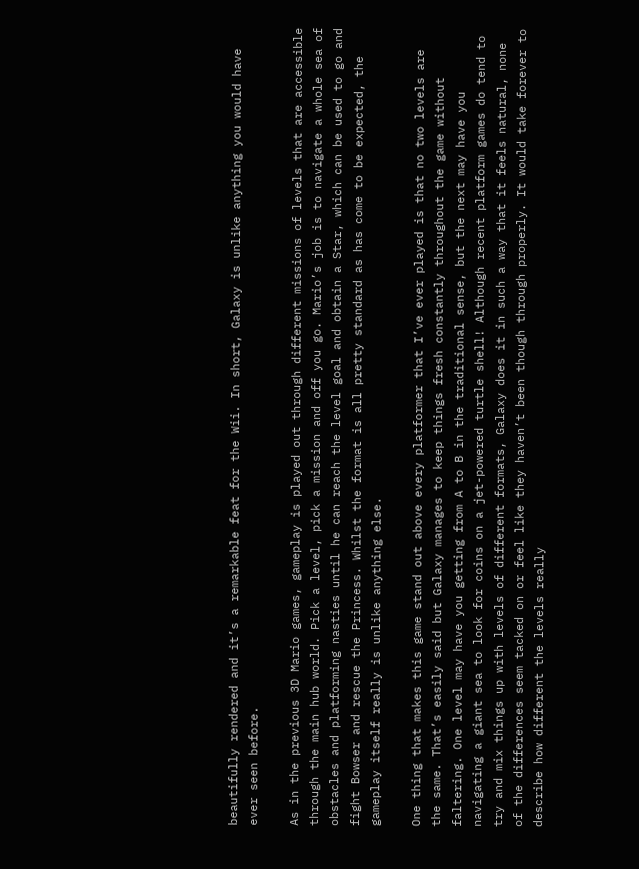beautifully rendered and it’s a remarkable feat for the Wii. In short, Galaxy is unlike anything you would have ever seen before.

As in the previous 3D Mario games, gameplay is played out through different missions of levels that are accessible through the main hub world. Pick a level, pick a mission and off you go. Mario’s job is to navigate a whole sea of obstacles and platforming nasties until he can reach the level goal and obtain a Star, which can be used to go and fight Bowser and rescue the Princess. Whilst the format is all pretty standard as has come to be expected, the gameplay itself really is unlike anything else.

One thing that makes this game stand out above every platformer that I’ve ever played is that no two levels are the same. That’s easily said but Galaxy manages to keep things fresh constantly throughout the game without faltering. One level may have you getting from A to B in the traditional sense, but the next may have you navigating a giant sea to look for coins on a jet-powered turtle shell! Although recent platform games do tend to try and mix things up with levels of different formats, Galaxy does it in such a way that it feels natural, none of the differences seem tacked on or feel like they haven’t been though through properly. It would take forever to describe how different the levels really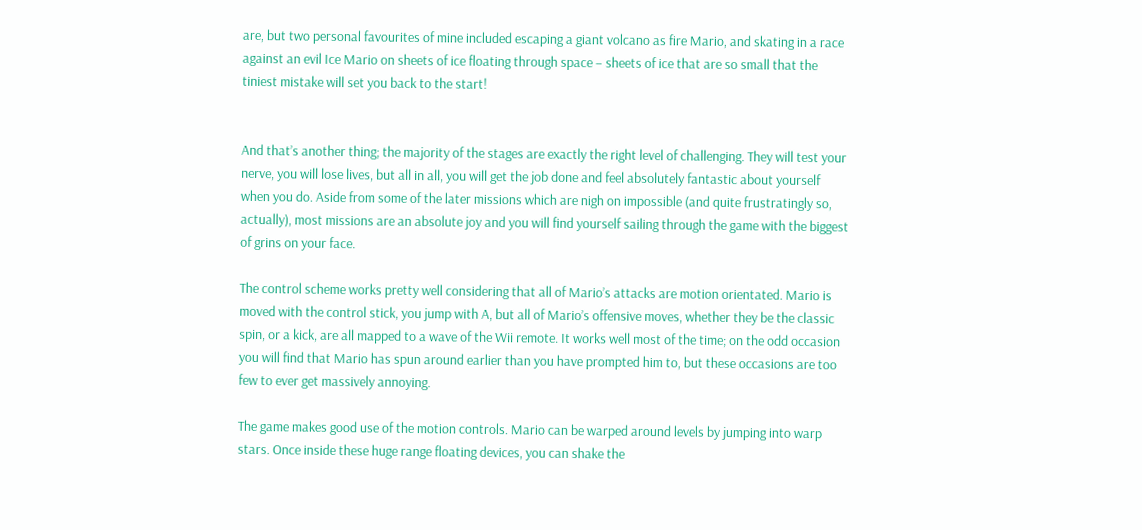are, but two personal favourites of mine included escaping a giant volcano as fire Mario, and skating in a race against an evil Ice Mario on sheets of ice floating through space – sheets of ice that are so small that the tiniest mistake will set you back to the start!


And that’s another thing; the majority of the stages are exactly the right level of challenging. They will test your nerve, you will lose lives, but all in all, you will get the job done and feel absolutely fantastic about yourself when you do. Aside from some of the later missions which are nigh on impossible (and quite frustratingly so, actually), most missions are an absolute joy and you will find yourself sailing through the game with the biggest of grins on your face.

The control scheme works pretty well considering that all of Mario’s attacks are motion orientated. Mario is moved with the control stick, you jump with A, but all of Mario’s offensive moves, whether they be the classic spin, or a kick, are all mapped to a wave of the Wii remote. It works well most of the time; on the odd occasion you will find that Mario has spun around earlier than you have prompted him to, but these occasions are too few to ever get massively annoying.

The game makes good use of the motion controls. Mario can be warped around levels by jumping into warp stars. Once inside these huge range floating devices, you can shake the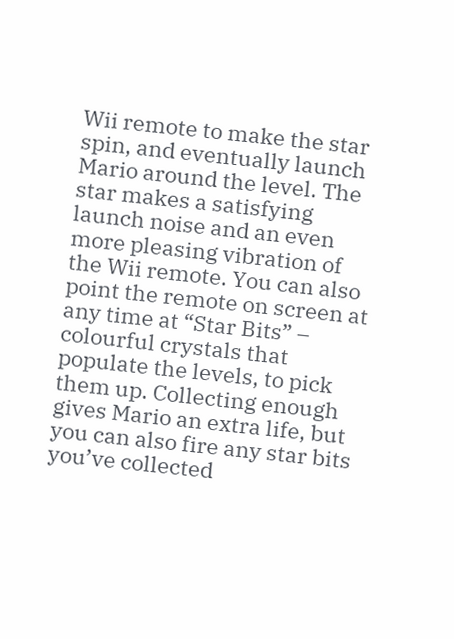Wii remote to make the star spin, and eventually launch Mario around the level. The star makes a satisfying launch noise and an even more pleasing vibration of the Wii remote. You can also point the remote on screen at any time at “Star Bits” – colourful crystals that populate the levels, to pick them up. Collecting enough gives Mario an extra life, but you can also fire any star bits you’ve collected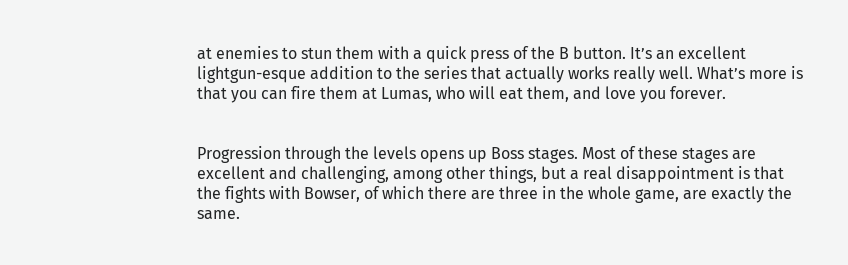at enemies to stun them with a quick press of the B button. It’s an excellent lightgun-esque addition to the series that actually works really well. What’s more is that you can fire them at Lumas, who will eat them, and love you forever.


Progression through the levels opens up Boss stages. Most of these stages are excellent and challenging, among other things, but a real disappointment is that the fights with Bowser, of which there are three in the whole game, are exactly the same.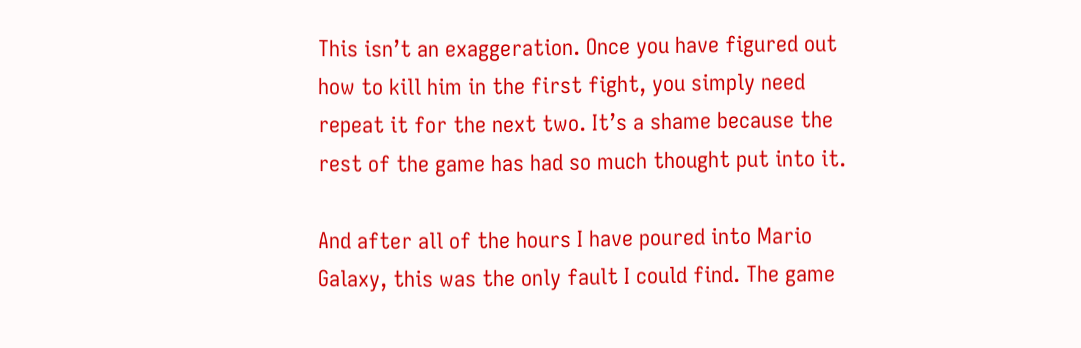This isn’t an exaggeration. Once you have figured out how to kill him in the first fight, you simply need repeat it for the next two. It’s a shame because the rest of the game has had so much thought put into it.

And after all of the hours I have poured into Mario Galaxy, this was the only fault I could find. The game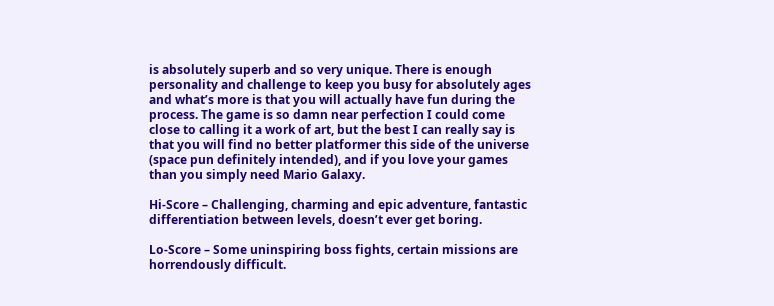is absolutely superb and so very unique. There is enough personality and challenge to keep you busy for absolutely ages and what’s more is that you will actually have fun during the process. The game is so damn near perfection I could come close to calling it a work of art, but the best I can really say is that you will find no better platformer this side of the universe (space pun definitely intended), and if you love your games than you simply need Mario Galaxy.

Hi-Score – Challenging, charming and epic adventure, fantastic differentiation between levels, doesn’t ever get boring.

Lo-Score – Some uninspiring boss fights, certain missions are horrendously difficult.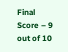Final Score – 9 out of 10